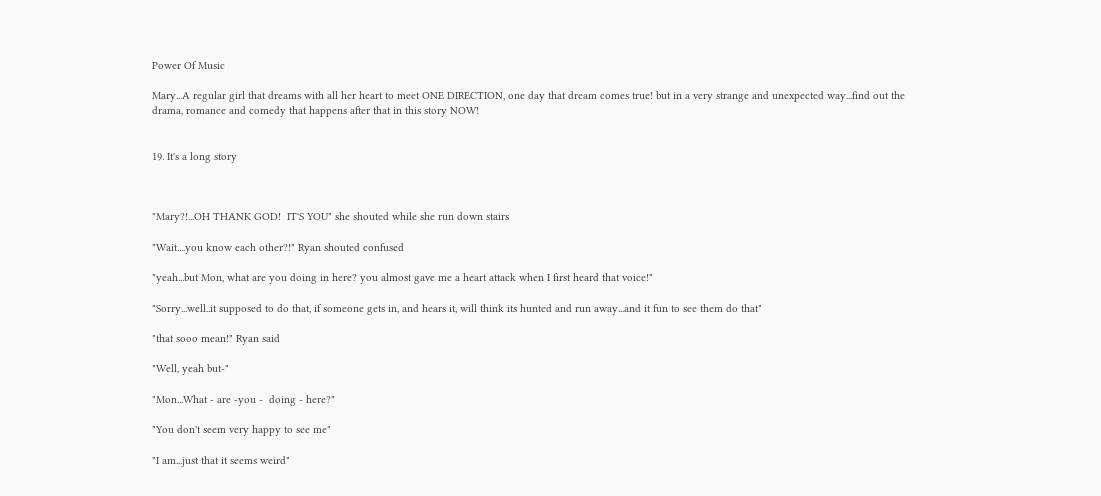Power Of Music

Mary...A regular girl that dreams with all her heart to meet ONE DIRECTION, one day that dream comes true! but in a very strange and unexpected way...find out the drama, romance and comedy that happens after that in this story NOW!


19. It's a long story



"Mary?!...OH THANK GOD!  IT'S YOU" she shouted while she run down stairs

"Wait....you know each other?!" Ryan shouted confused

"yeah...but Mon, what are you doing in here? you almost gave me a heart attack when I first heard that voice!"

"Sorry...well..it supposed to do that, if someone gets in, and hears it, will think its hunted and run away...and it fun to see them do that"

"that sooo mean!" Ryan said

"Well, yeah but-"

"Mon...What - are -you -  doing - here?"

"You don't seem very happy to see me"

"I am...just that it seems weird"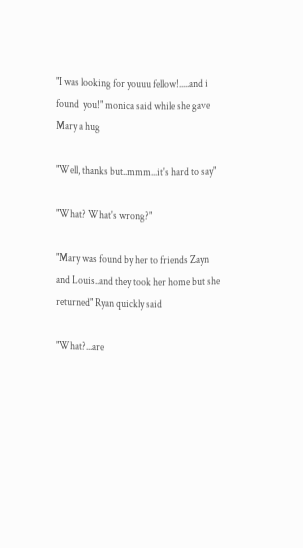"I was looking for youuu fellow!.....and i found  you!" monica said while she gave Mary a hug

"Well, thanks but..mmm...it's hard to say"

"What? What's wrong?"

"Mary was found by her to friends Zayn and Louis..and they took her home but she returned" Ryan quickly said

"What?...are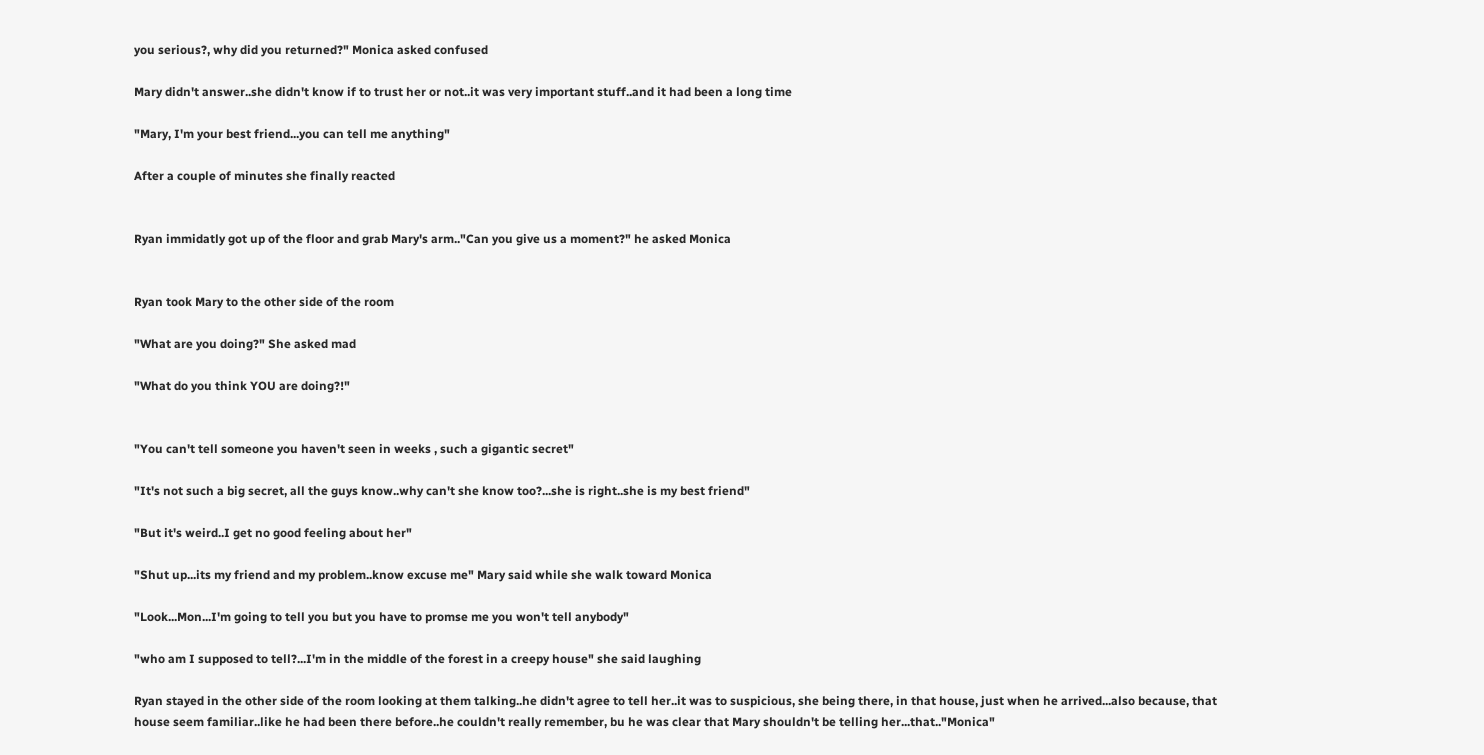you serious?, why did you returned?" Monica asked confused

Mary didn't answer..she didn't know if to trust her or not..it was very important stuff..and it had been a long time

"Mary, I'm your best friend...you can tell me anything"

After a couple of minutes she finally reacted


Ryan immidatly got up of the floor and grab Mary's arm.."Can you give us a moment?" he asked Monica


Ryan took Mary to the other side of the room

"What are you doing?" She asked mad

"What do you think YOU are doing?!"


"You can't tell someone you haven't seen in weeks , such a gigantic secret"

"It's not such a big secret, all the guys know..why can't she know too?...she is right..she is my best friend"

"But it's weird..I get no good feeling about her"

"Shut up...its my friend and my problem..know excuse me" Mary said while she walk toward Monica

"Look...Mon...I'm going to tell you but you have to promse me you won't tell anybody"

"who am I supposed to tell?...I'm in the middle of the forest in a creepy house" she said laughing

Ryan stayed in the other side of the room looking at them talking..he didn't agree to tell her..it was to suspicious, she being there, in that house, just when he arrived...also because, that house seem familiar..like he had been there before..he couldn't really remember, bu he was clear that Mary shouldn't be telling her...that.."Monica"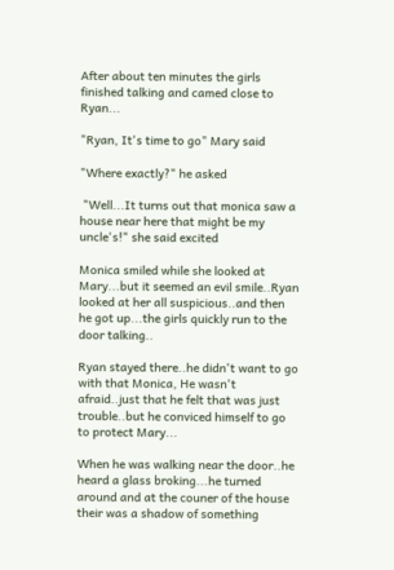After about ten minutes the girls finished talking and camed close to Ryan...

"Ryan, It's time to go" Mary said

"Where exactly?" he asked

 "Well...It turns out that monica saw a house near here that might be my uncle's!" she said excited

Monica smiled while she looked at Mary...but it seemed an evil smile..Ryan looked at her all suspicious..and then he got up...the girls quickly run to the door talking..

Ryan stayed there..he didn't want to go with that Monica, He wasn't afraid..just that he felt that was just trouble..but he conviced himself to go to protect Mary...

When he was walking near the door..he heard a glass broking...he turned around and at the couner of the house their was a shadow of something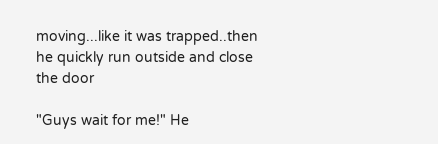moving...like it was trapped..then he quickly run outside and close the door

"Guys wait for me!" He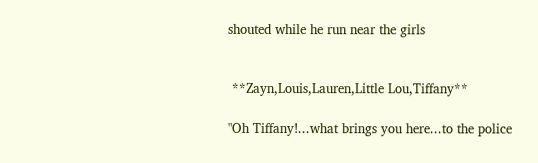shouted while he run near the girls


 **Zayn,Louis,Lauren,Little Lou,Tiffany**

"Oh Tiffany!...what brings you here...to the police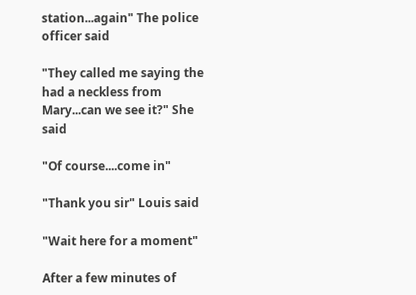station...again" The police officer said

"They called me saying the had a neckless from Mary...can we see it?" She said

"Of course....come in"

"Thank you sir" Louis said

"Wait here for a moment"

After a few minutes of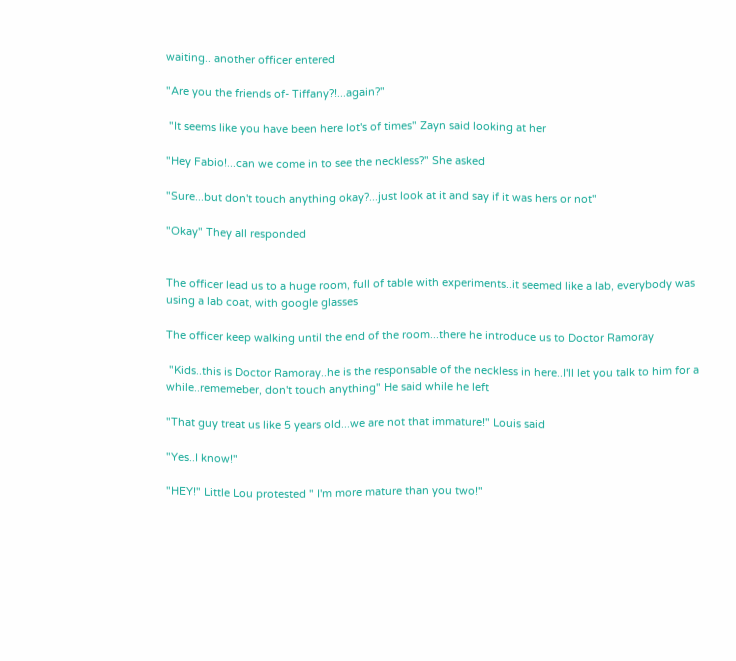waiting.. another officer entered

"Are you the friends of- Tiffany?!...again?"

 "It seems like you have been here lot's of times" Zayn said looking at her

"Hey Fabio!...can we come in to see the neckless?" She asked

"Sure...but don't touch anything okay?...just look at it and say if it was hers or not"

"Okay" They all responded


The officer lead us to a huge room, full of table with experiments..it seemed like a lab, everybody was using a lab coat, with google glasses

The officer keep walking until the end of the room...there he introduce us to Doctor Ramoray

 "Kids..this is Doctor Ramoray..he is the responsable of the neckless in here..I'll let you talk to him for a while..rememeber, don't touch anything" He said while he left

"That guy treat us like 5 years old...we are not that immature!" Louis said

"Yes..I know!"

"HEY!" Little Lou protested " I'm more mature than you two!"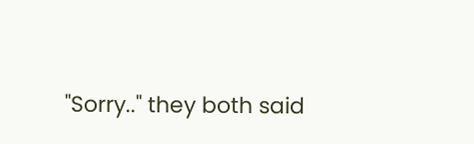"Sorry.." they both said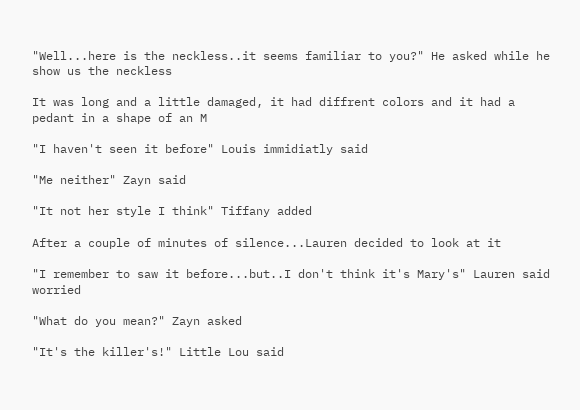"Well...here is the neckless..it seems familiar to you?" He asked while he show us the neckless

It was long and a little damaged, it had diffrent colors and it had a pedant in a shape of an M

"I haven't seen it before" Louis immidiatly said

"Me neither" Zayn said

"It not her style I think" Tiffany added

After a couple of minutes of silence...Lauren decided to look at it

"I remember to saw it before...but..I don't think it's Mary's" Lauren said worried

"What do you mean?" Zayn asked

"It's the killer's!" Little Lou said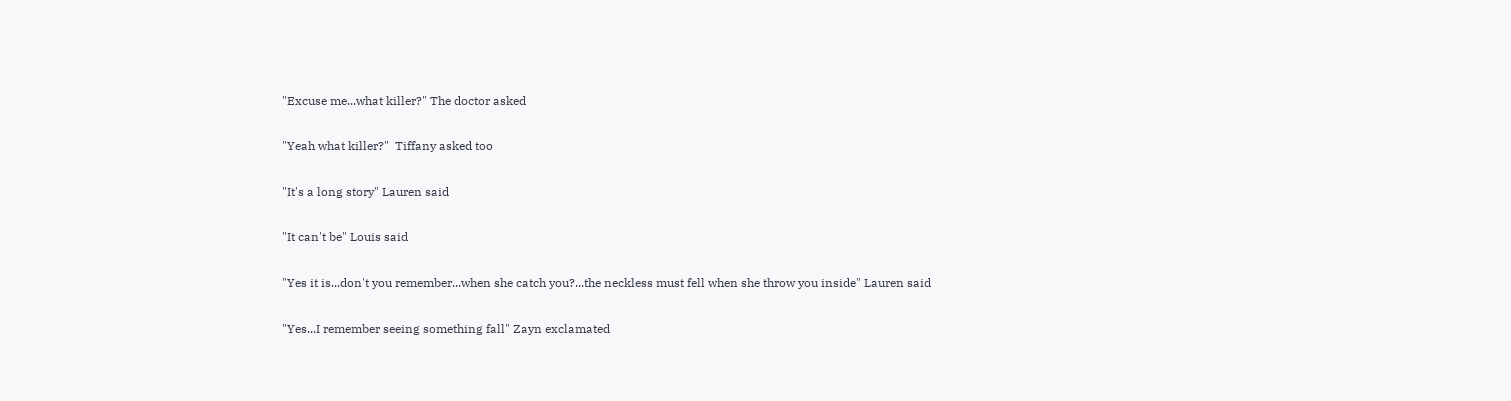"Excuse me...what killer?" The doctor asked

"Yeah what killer?"  Tiffany asked too

"It's a long story" Lauren said

"It can't be" Louis said

"Yes it is...don't you remember...when she catch you?...the neckless must fell when she throw you inside" Lauren said

"Yes...I remember seeing something fall" Zayn exclamated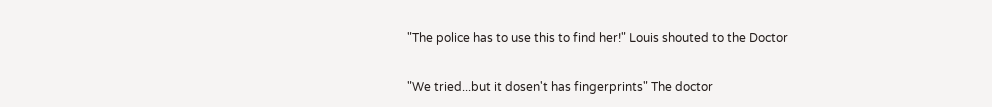"The police has to use this to find her!" Louis shouted to the Doctor

"We tried...but it dosen't has fingerprints" The doctor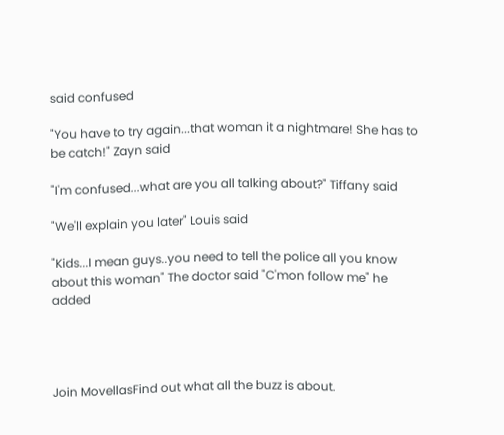said confused

"You have to try again...that woman it a nightmare! She has to be catch!" Zayn said

"I'm confused...what are you all talking about?" Tiffany said

"We'll explain you later" Louis said

"Kids...I mean guys..you need to tell the police all you know about this woman" The doctor said "C'mon follow me" he added




Join MovellasFind out what all the buzz is about.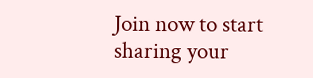Join now to start sharing your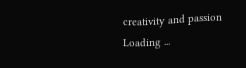creativity and passion
Loading ...